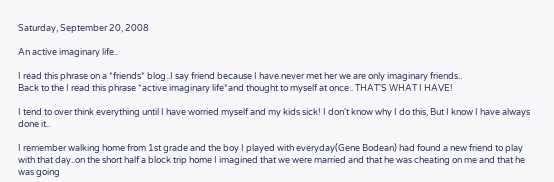Saturday, September 20, 2008

An active imaginary life..

I read this phrase on a *friends* blog..I say friend because I have never met her we are only imaginary friends..
Back to the I read this phrase *active imaginary life*and thought to myself at once.. THAT'S WHAT I HAVE!

I tend to over think everything until I have worried myself and my kids sick! I don't know why I do this, But I know I have always done it..

I remember walking home from 1st grade and the boy I played with everyday(Gene Bodean) had found a new friend to play with that day..on the short half a block trip home I imagined that we were married and that he was cheating on me and that he was going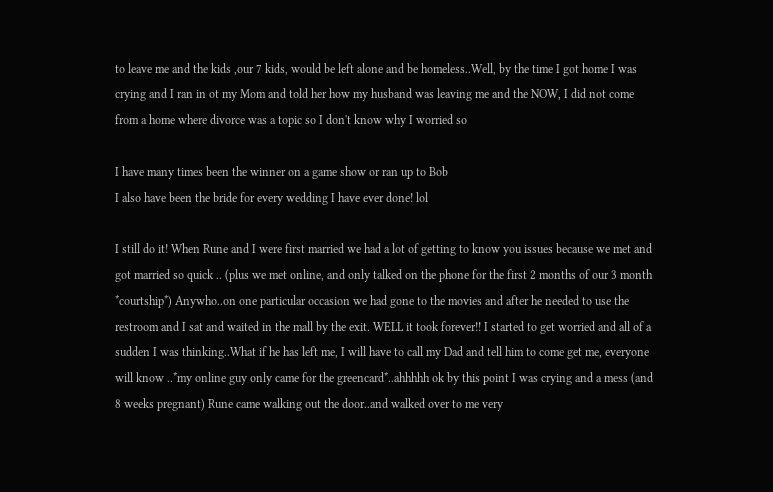to leave me and the kids ,our 7 kids, would be left alone and be homeless..Well, by the time I got home I was crying and I ran in ot my Mom and told her how my husband was leaving me and the NOW, I did not come from a home where divorce was a topic so I don't know why I worried so

I have many times been the winner on a game show or ran up to Bob
I also have been the bride for every wedding I have ever done! lol

I still do it! When Rune and I were first married we had a lot of getting to know you issues because we met and got married so quick .. (plus we met online, and only talked on the phone for the first 2 months of our 3 month *courtship*) Anywho..on one particular occasion we had gone to the movies and after he needed to use the restroom and I sat and waited in the mall by the exit. WELL it took forever!! I started to get worried and all of a sudden I was thinking..What if he has left me, I will have to call my Dad and tell him to come get me, everyone will know ..*my online guy only came for the greencard*..ahhhhh ok by this point I was crying and a mess (and 8 weeks pregnant) Rune came walking out the door..and walked over to me very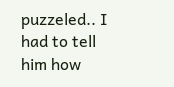puzzeled.. I had to tell him how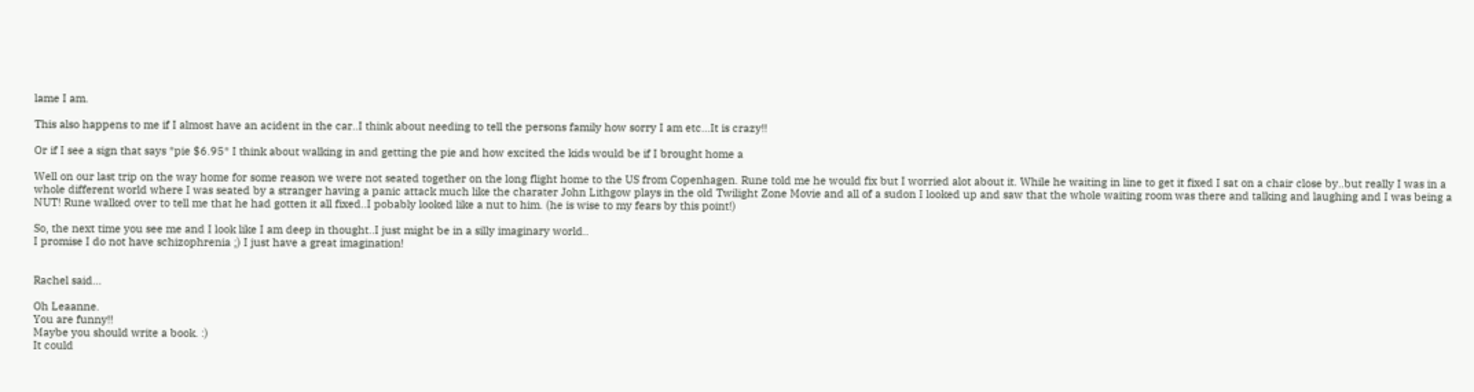lame I am.

This also happens to me if I almost have an acident in the car..I think about needing to tell the persons family how sorry I am etc...It is crazy!!

Or if I see a sign that says *pie $6.95* I think about walking in and getting the pie and how excited the kids would be if I brought home a

Well on our last trip on the way home for some reason we were not seated together on the long flight home to the US from Copenhagen. Rune told me he would fix but I worried alot about it. While he waiting in line to get it fixed I sat on a chair close by..but really I was in a whole different world where I was seated by a stranger having a panic attack much like the charater John Lithgow plays in the old Twilight Zone Movie and all of a sudon I looked up and saw that the whole waiting room was there and talking and laughing and I was being a NUT! Rune walked over to tell me that he had gotten it all fixed..I pobably looked like a nut to him. (he is wise to my fears by this point!)

So, the next time you see me and I look like I am deep in thought..I just might be in a silly imaginary world..
I promise I do not have schizophrenia ;) I just have a great imagination!


Rachel said...

Oh Leaanne.
You are funny!!
Maybe you should write a book. :)
It could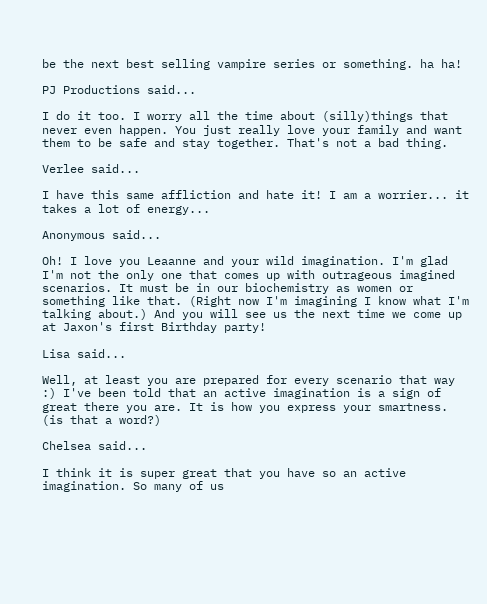be the next best selling vampire series or something. ha ha!

PJ Productions said...

I do it too. I worry all the time about (silly)things that never even happen. You just really love your family and want them to be safe and stay together. That's not a bad thing.

Verlee said...

I have this same affliction and hate it! I am a worrier... it takes a lot of energy...

Anonymous said...

Oh! I love you Leaanne and your wild imagination. I'm glad I'm not the only one that comes up with outrageous imagined scenarios. It must be in our biochemistry as women or something like that. (Right now I'm imagining I know what I'm talking about.) And you will see us the next time we come up at Jaxon's first Birthday party!

Lisa said...

Well, at least you are prepared for every scenario that way :) I've been told that an active imagination is a sign of great there you are. It is how you express your smartness. (is that a word?)

Chelsea said...

I think it is super great that you have so an active imagination. So many of us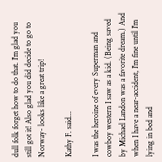dull folk forget how to do that. I'm glad you still got it! Also glad you did decide to go to Norway- looks like a great trip!

Kathy F. said...

I was the heroine of every Superman and cowboy western I saw as a kid. (Being saved by Michael Landon was a favorite dream.) And when I have a near-accident, I'm fine until I'm lying in bed and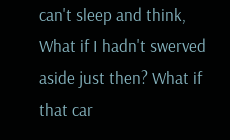can't sleep and think, What if I hadn't swerved aside just then? What if that car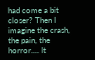had come a bit closer? Then I imagine the crash, the pain, the horror.... It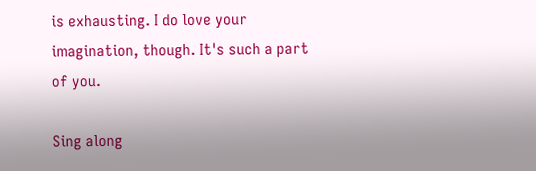is exhausting. I do love your imagination, though. It's such a part of you.

Sing along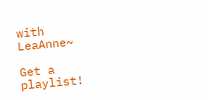with LeaAnne~

Get a playlist!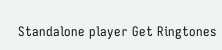Standalone player Get Ringtones